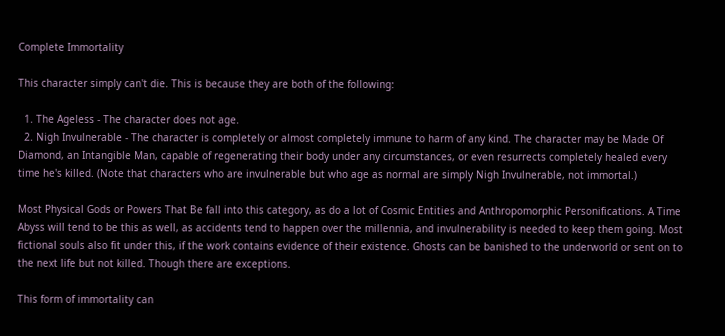Complete Immortality

This character simply can't die. This is because they are both of the following:

  1. The Ageless - The character does not age.
  2. Nigh Invulnerable - The character is completely or almost completely immune to harm of any kind. The character may be Made Of Diamond, an Intangible Man, capable of regenerating their body under any circumstances, or even resurrects completely healed every time he's killed. (Note that characters who are invulnerable but who age as normal are simply Nigh Invulnerable, not immortal.)

Most Physical Gods or Powers That Be fall into this category, as do a lot of Cosmic Entities and Anthropomorphic Personifications. A Time Abyss will tend to be this as well, as accidents tend to happen over the millennia, and invulnerability is needed to keep them going. Most fictional souls also fit under this, if the work contains evidence of their existence. Ghosts can be banished to the underworld or sent on to the next life but not killed. Though there are exceptions.

This form of immortality can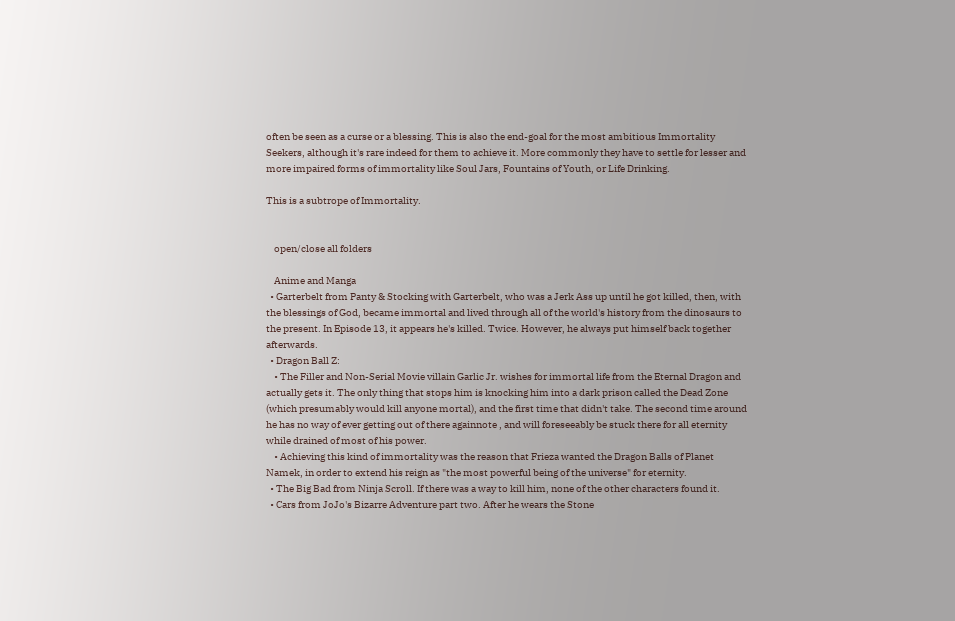often be seen as a curse or a blessing. This is also the end-goal for the most ambitious Immortality Seekers, although it's rare indeed for them to achieve it. More commonly they have to settle for lesser and more impaired forms of immortality like Soul Jars, Fountains of Youth, or Life Drinking.

This is a subtrope of Immortality.


    open/close all folders

    Anime and Manga
  • Garterbelt from Panty & Stocking with Garterbelt, who was a Jerk Ass up until he got killed, then, with the blessings of God, became immortal and lived through all of the world's history from the dinosaurs to the present. In Episode 13, it appears he's killed. Twice. However, he always put himself back together afterwards.
  • Dragon Ball Z:
    • The Filler and Non-Serial Movie villain Garlic Jr. wishes for immortal life from the Eternal Dragon and actually gets it. The only thing that stops him is knocking him into a dark prison called the Dead Zone (which presumably would kill anyone mortal), and the first time that didn't take. The second time around he has no way of ever getting out of there againnote , and will foreseeably be stuck there for all eternity while drained of most of his power.
    • Achieving this kind of immortality was the reason that Frieza wanted the Dragon Balls of Planet Namek, in order to extend his reign as "the most powerful being of the universe" for eternity.
  • The Big Bad from Ninja Scroll. If there was a way to kill him, none of the other characters found it.
  • Cars from JoJo's Bizarre Adventure part two. After he wears the Stone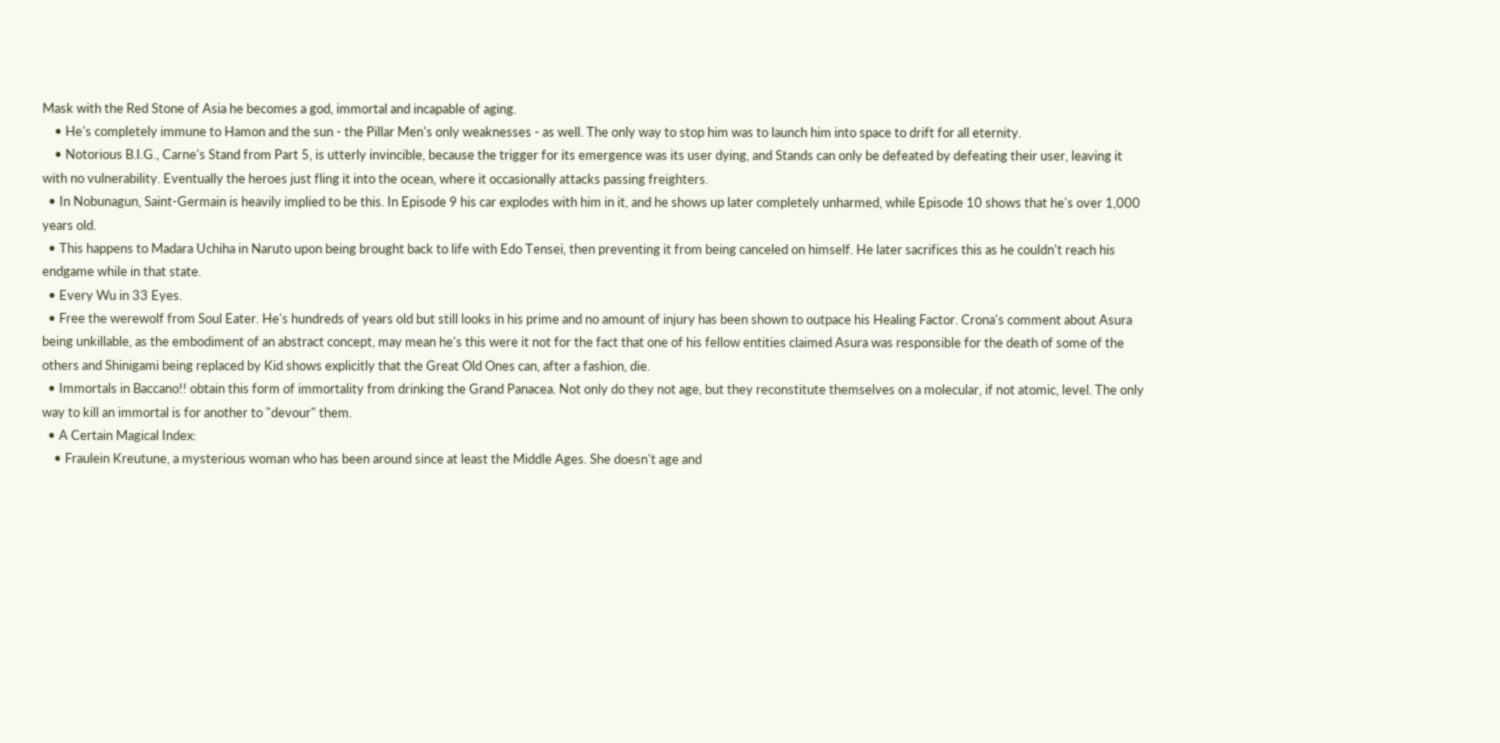Mask with the Red Stone of Asia he becomes a god, immortal and incapable of aging.
    • He's completely immune to Hamon and the sun - the Pillar Men's only weaknesses - as well. The only way to stop him was to launch him into space to drift for all eternity.
    • Notorious B.I.G., Carne's Stand from Part 5, is utterly invincible, because the trigger for its emergence was its user dying, and Stands can only be defeated by defeating their user, leaving it with no vulnerability. Eventually the heroes just fling it into the ocean, where it occasionally attacks passing freighters.
  • In Nobunagun, Saint-Germain is heavily implied to be this. In Episode 9 his car explodes with him in it, and he shows up later completely unharmed, while Episode 10 shows that he's over 1,000 years old.
  • This happens to Madara Uchiha in Naruto upon being brought back to life with Edo Tensei, then preventing it from being canceled on himself. He later sacrifices this as he couldn't reach his endgame while in that state.
  • Every Wu in 33 Eyes.
  • Free the werewolf from Soul Eater. He's hundreds of years old but still looks in his prime and no amount of injury has been shown to outpace his Healing Factor. Crona's comment about Asura being unkillable, as the embodiment of an abstract concept, may mean he's this were it not for the fact that one of his fellow entities claimed Asura was responsible for the death of some of the others and Shinigami being replaced by Kid shows explicitly that the Great Old Ones can, after a fashion, die.
  • Immortals in Baccano!! obtain this form of immortality from drinking the Grand Panacea. Not only do they not age, but they reconstitute themselves on a molecular, if not atomic, level. The only way to kill an immortal is for another to "devour" them.
  • A Certain Magical Index:
    • Fraulein Kreutune, a mysterious woman who has been around since at least the Middle Ages. She doesn't age and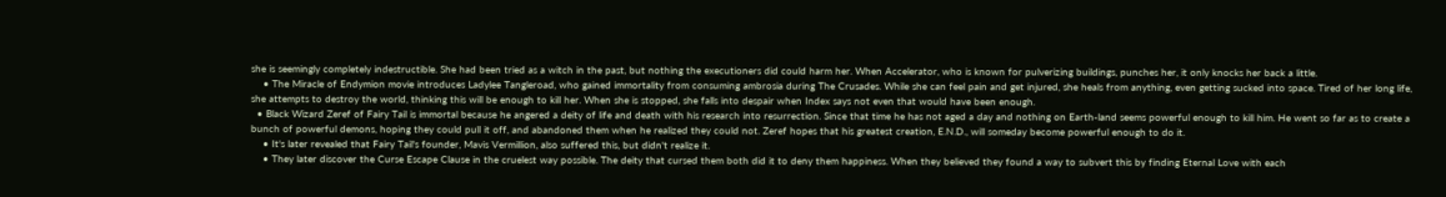she is seemingly completely indestructible. She had been tried as a witch in the past, but nothing the executioners did could harm her. When Accelerator, who is known for pulverizing buildings, punches her, it only knocks her back a little.
    • The Miracle of Endymion movie introduces Ladylee Tangleroad, who gained immortality from consuming ambrosia during The Crusades. While she can feel pain and get injured, she heals from anything, even getting sucked into space. Tired of her long life, she attempts to destroy the world, thinking this will be enough to kill her. When she is stopped, she falls into despair when Index says not even that would have been enough.
  • Black Wizard Zeref of Fairy Tail is immortal because he angered a deity of life and death with his research into resurrection. Since that time he has not aged a day and nothing on Earth-land seems powerful enough to kill him. He went so far as to create a bunch of powerful demons, hoping they could pull it off, and abandoned them when he realized they could not. Zeref hopes that his greatest creation, E.N.D., will someday become powerful enough to do it.
    • It's later revealed that Fairy Tail's founder, Mavis Vermillion, also suffered this, but didn't realize it.
    • They later discover the Curse Escape Clause in the cruelest way possible. The deity that cursed them both did it to deny them happiness. When they believed they found a way to subvert this by finding Eternal Love with each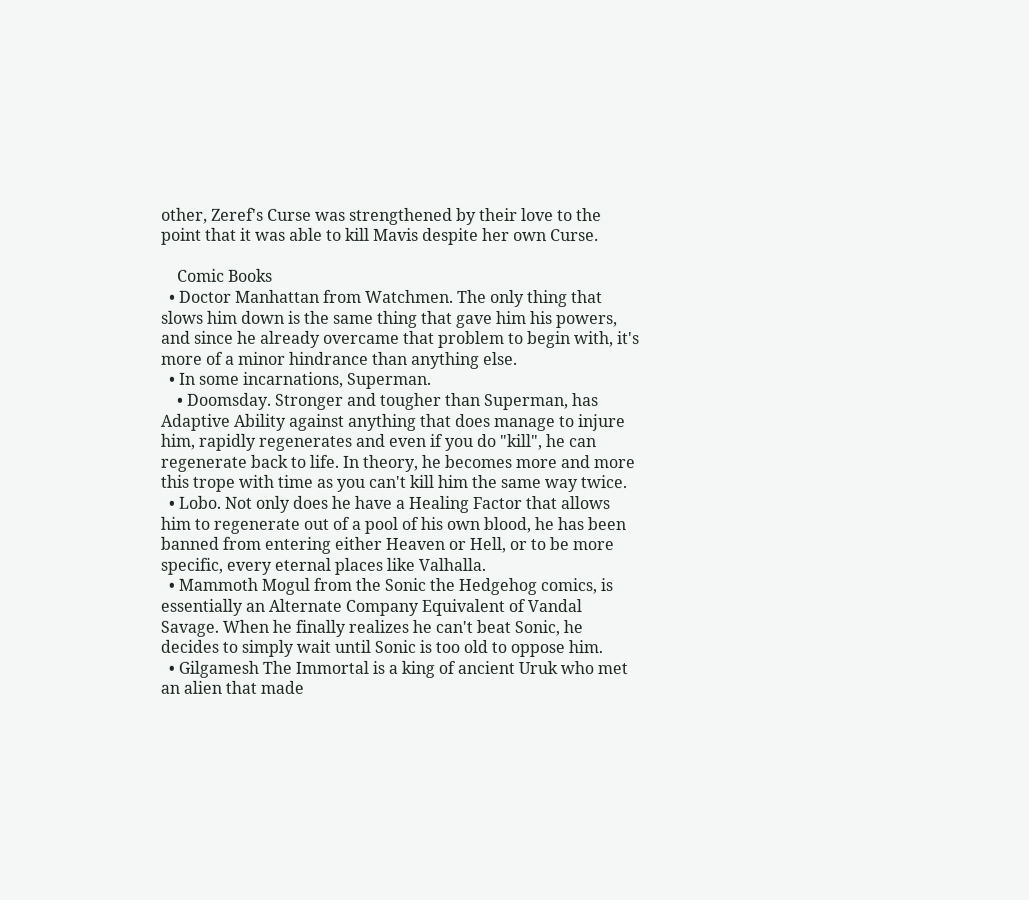other, Zeref's Curse was strengthened by their love to the point that it was able to kill Mavis despite her own Curse.

    Comic Books
  • Doctor Manhattan from Watchmen. The only thing that slows him down is the same thing that gave him his powers, and since he already overcame that problem to begin with, it's more of a minor hindrance than anything else.
  • In some incarnations, Superman.
    • Doomsday. Stronger and tougher than Superman, has Adaptive Ability against anything that does manage to injure him, rapidly regenerates and even if you do "kill", he can regenerate back to life. In theory, he becomes more and more this trope with time as you can't kill him the same way twice.
  • Lobo. Not only does he have a Healing Factor that allows him to regenerate out of a pool of his own blood, he has been banned from entering either Heaven or Hell, or to be more specific, every eternal places like Valhalla.
  • Mammoth Mogul from the Sonic the Hedgehog comics, is essentially an Alternate Company Equivalent of Vandal Savage. When he finally realizes he can't beat Sonic, he decides to simply wait until Sonic is too old to oppose him.
  • Gilgamesh The Immortal is a king of ancient Uruk who met an alien that made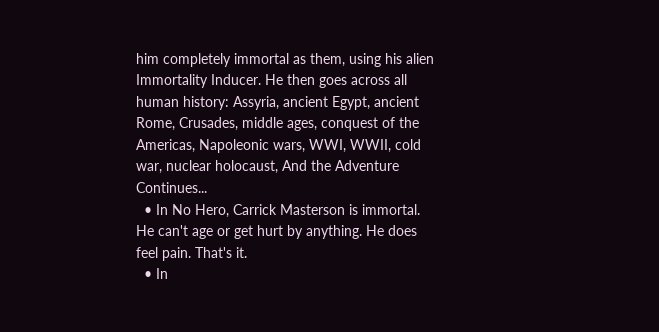him completely immortal as them, using his alien Immortality Inducer. He then goes across all human history: Assyria, ancient Egypt, ancient Rome, Crusades, middle ages, conquest of the Americas, Napoleonic wars, WWI, WWII, cold war, nuclear holocaust, And the Adventure Continues...
  • In No Hero, Carrick Masterson is immortal. He can't age or get hurt by anything. He does feel pain. That's it.
  • In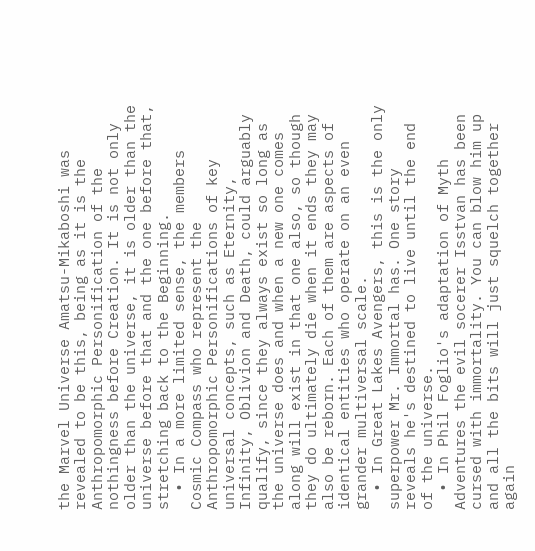the Marvel Universe Amatsu-Mikaboshi was revealed to be this, being as it is the Anthropomorphic Personification of the nothingness before Creation. It is not only older than the universe, it is older than the universe before that and the one before that, stretching back to the Beginning.
  • In a more limited sense, the members Cosmic Compass who represent the Anthropomorphic Personifications of key universal concepts, such as Eternity, Infinity, Oblivion and Death, could arguably qualify, since they always exist so long as the universe does and when a new one comes along will exist in that one also, so though they do ultimately die when it ends they may also be reborn. Each of them are aspects of identical entities who operate on an even grander multiversal scale.
  • In Great Lakes Avengers, this is the only superpower Mr. Immortal has. One story reveals he's destined to live until the end of the universe.
  • In Phil Foglio's adaptation of Myth Adventures the evil socerer Isstvan has been cursed with immortality. You can blow him up and all the bits will just squelch together again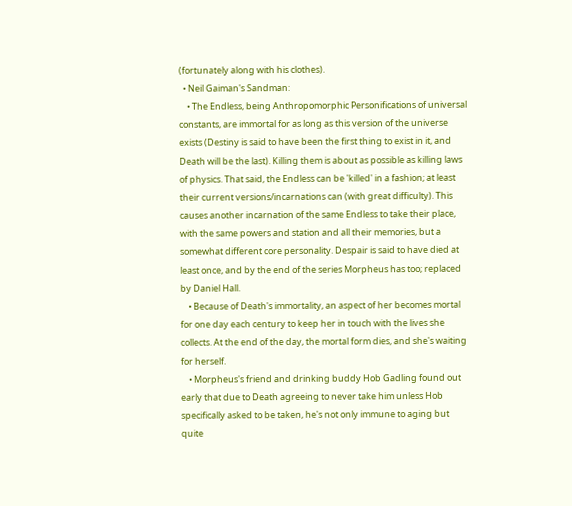(fortunately along with his clothes).
  • Neil Gaiman's Sandman:
    • The Endless, being Anthropomorphic Personifications of universal constants, are immortal for as long as this version of the universe exists (Destiny is said to have been the first thing to exist in it, and Death will be the last). Killing them is about as possible as killing laws of physics. That said, the Endless can be 'killed' in a fashion; at least their current versions/incarnations can (with great difficulty). This causes another incarnation of the same Endless to take their place, with the same powers and station and all their memories, but a somewhat different core personality. Despair is said to have died at least once, and by the end of the series Morpheus has too; replaced by Daniel Hall.
    • Because of Death's immortality, an aspect of her becomes mortal for one day each century to keep her in touch with the lives she collects. At the end of the day, the mortal form dies, and she's waiting for herself.
    • Morpheus's friend and drinking buddy Hob Gadling found out early that due to Death agreeing to never take him unless Hob specifically asked to be taken, he's not only immune to aging but quite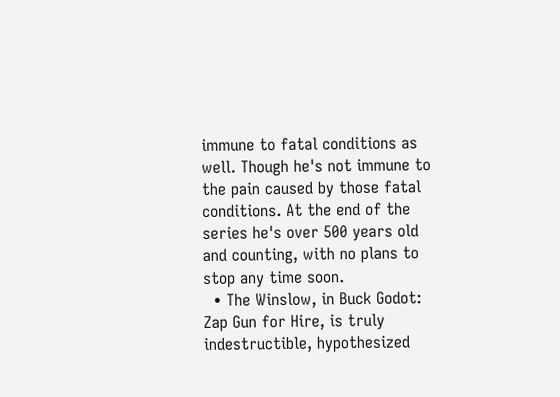immune to fatal conditions as well. Though he's not immune to the pain caused by those fatal conditions. At the end of the series he's over 500 years old and counting, with no plans to stop any time soon.
  • The Winslow, in Buck Godot: Zap Gun for Hire, is truly indestructible, hypothesized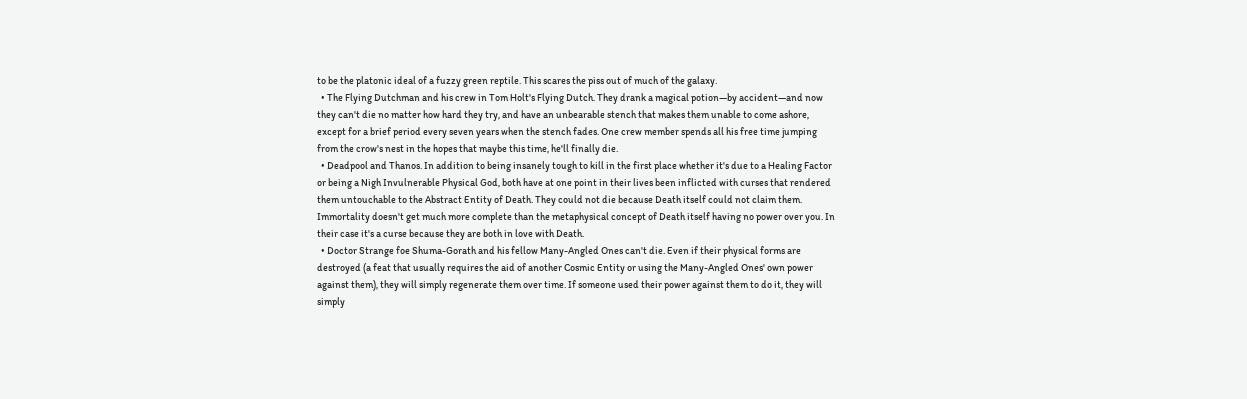to be the platonic ideal of a fuzzy green reptile. This scares the piss out of much of the galaxy.
  • The Flying Dutchman and his crew in Tom Holt's Flying Dutch. They drank a magical potion—by accident—and now they can't die no matter how hard they try, and have an unbearable stench that makes them unable to come ashore, except for a brief period every seven years when the stench fades. One crew member spends all his free time jumping from the crow's nest in the hopes that maybe this time, he'll finally die.
  • Deadpool and Thanos. In addition to being insanely tough to kill in the first place whether it's due to a Healing Factor or being a Nigh Invulnerable Physical God, both have at one point in their lives been inflicted with curses that rendered them untouchable to the Abstract Entity of Death. They could not die because Death itself could not claim them. Immortality doesn't get much more complete than the metaphysical concept of Death itself having no power over you. In their case it's a curse because they are both in love with Death.
  • Doctor Strange foe Shuma-Gorath and his fellow Many-Angled Ones can't die. Even if their physical forms are destroyed (a feat that usually requires the aid of another Cosmic Entity or using the Many-Angled Ones' own power against them), they will simply regenerate them over time. If someone used their power against them to do it, they will simply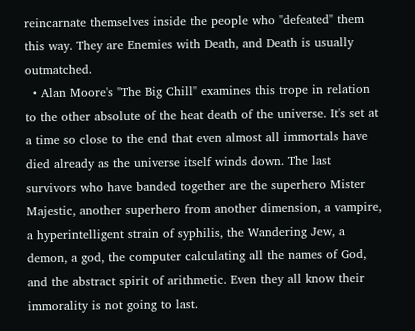reincarnate themselves inside the people who "defeated" them this way. They are Enemies with Death, and Death is usually outmatched.
  • Alan Moore's "The Big Chill" examines this trope in relation to the other absolute of the heat death of the universe. It's set at a time so close to the end that even almost all immortals have died already as the universe itself winds down. The last survivors who have banded together are the superhero Mister Majestic, another superhero from another dimension, a vampire, a hyperintelligent strain of syphilis, the Wandering Jew, a demon, a god, the computer calculating all the names of God, and the abstract spirit of arithmetic. Even they all know their immorality is not going to last.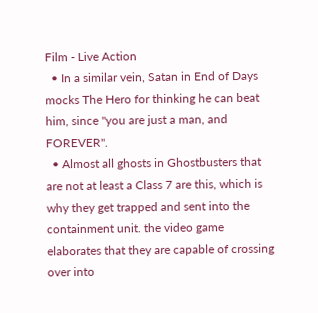Film - Live Action
  • In a similar vein, Satan in End of Days mocks The Hero for thinking he can beat him, since "you are just a man, and FOREVER".
  • Almost all ghosts in Ghostbusters that are not at least a Class 7 are this, which is why they get trapped and sent into the containment unit. the video game elaborates that they are capable of crossing over into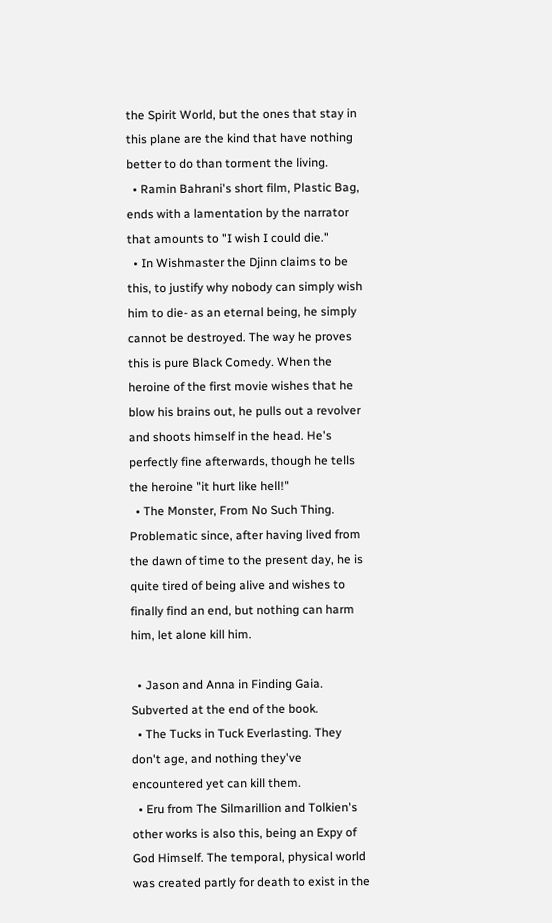the Spirit World, but the ones that stay in this plane are the kind that have nothing better to do than torment the living.
  • Ramin Bahrani's short film, Plastic Bag, ends with a lamentation by the narrator that amounts to "I wish I could die."
  • In Wishmaster the Djinn claims to be this, to justify why nobody can simply wish him to die- as an eternal being, he simply cannot be destroyed. The way he proves this is pure Black Comedy. When the heroine of the first movie wishes that he blow his brains out, he pulls out a revolver and shoots himself in the head. He's perfectly fine afterwards, though he tells the heroine "it hurt like hell!"
  • The Monster, From No Such Thing. Problematic since, after having lived from the dawn of time to the present day, he is quite tired of being alive and wishes to finally find an end, but nothing can harm him, let alone kill him.

  • Jason and Anna in Finding Gaia. Subverted at the end of the book.
  • The Tucks in Tuck Everlasting. They don't age, and nothing they've encountered yet can kill them.
  • Eru from The Silmarillion and Tolkien's other works is also this, being an Expy of God Himself. The temporal, physical world was created partly for death to exist in the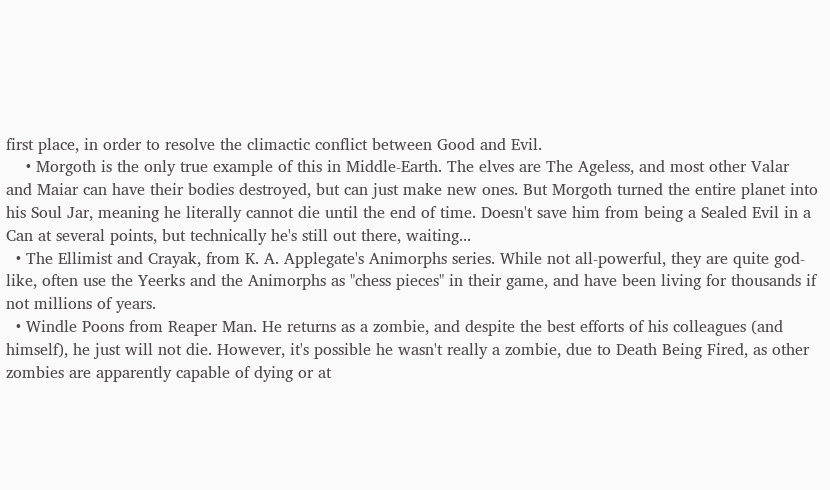first place, in order to resolve the climactic conflict between Good and Evil.
    • Morgoth is the only true example of this in Middle-Earth. The elves are The Ageless, and most other Valar and Maiar can have their bodies destroyed, but can just make new ones. But Morgoth turned the entire planet into his Soul Jar, meaning he literally cannot die until the end of time. Doesn't save him from being a Sealed Evil in a Can at several points, but technically he's still out there, waiting...
  • The Ellimist and Crayak, from K. A. Applegate's Animorphs series. While not all-powerful, they are quite god-like, often use the Yeerks and the Animorphs as "chess pieces" in their game, and have been living for thousands if not millions of years.
  • Windle Poons from Reaper Man. He returns as a zombie, and despite the best efforts of his colleagues (and himself), he just will not die. However, it's possible he wasn't really a zombie, due to Death Being Fired, as other zombies are apparently capable of dying or at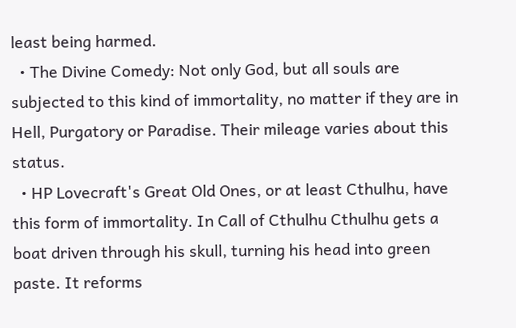least being harmed.
  • The Divine Comedy: Not only God, but all souls are subjected to this kind of immortality, no matter if they are in Hell, Purgatory or Paradise. Their mileage varies about this status.
  • HP Lovecraft's Great Old Ones, or at least Cthulhu, have this form of immortality. In Call of Cthulhu Cthulhu gets a boat driven through his skull, turning his head into green paste. It reforms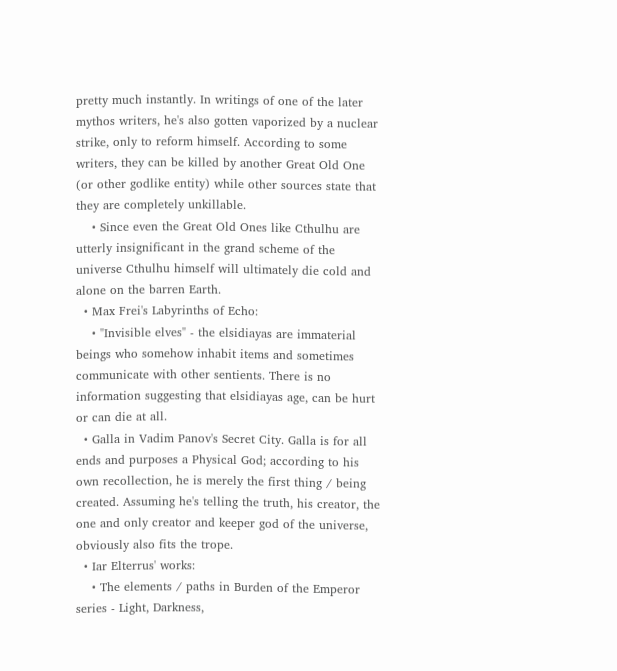pretty much instantly. In writings of one of the later mythos writers, he's also gotten vaporized by a nuclear strike, only to reform himself. According to some writers, they can be killed by another Great Old One (or other godlike entity) while other sources state that they are completely unkillable.
    • Since even the Great Old Ones like Cthulhu are utterly insignificant in the grand scheme of the universe Cthulhu himself will ultimately die cold and alone on the barren Earth.
  • Max Frei's Labyrinths of Echo:
    • "Invisible elves" - the elsidiayas are immaterial beings who somehow inhabit items and sometimes communicate with other sentients. There is no information suggesting that elsidiayas age, can be hurt or can die at all.
  • Galla in Vadim Panov's Secret City. Galla is for all ends and purposes a Physical God; according to his own recollection, he is merely the first thing / being created. Assuming he's telling the truth, his creator, the one and only creator and keeper god of the universe, obviously also fits the trope.
  • Iar Elterrus' works:
    • The elements / paths in Burden of the Emperor series - Light, Darkness,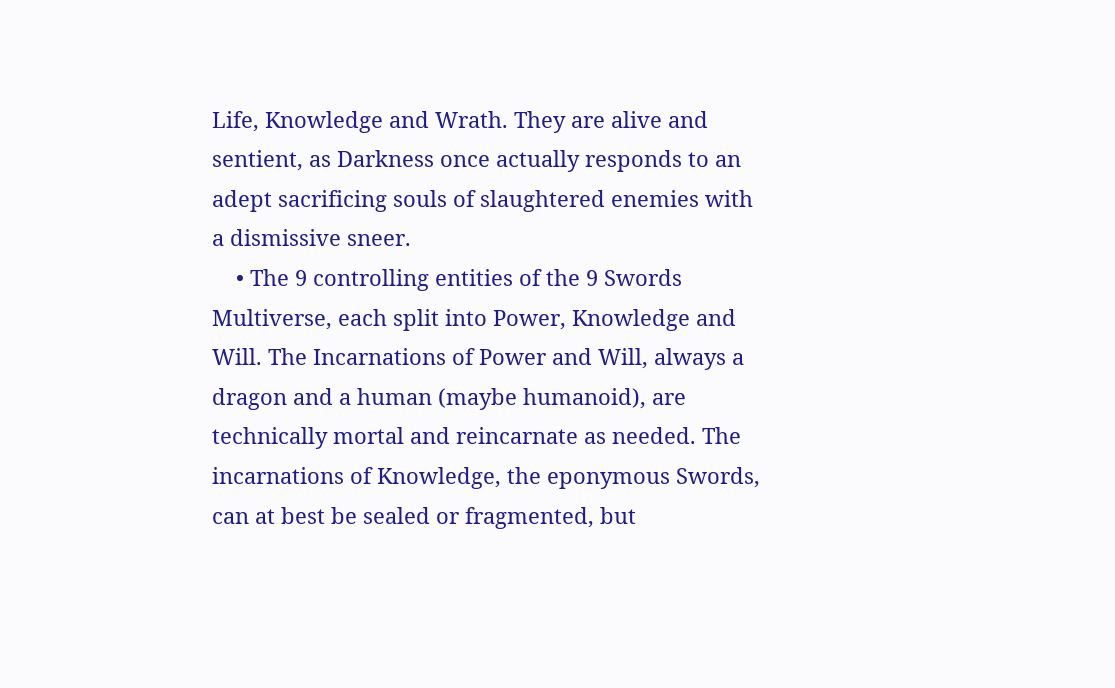Life, Knowledge and Wrath. They are alive and sentient, as Darkness once actually responds to an adept sacrificing souls of slaughtered enemies with a dismissive sneer.
    • The 9 controlling entities of the 9 Swords Multiverse, each split into Power, Knowledge and Will. The Incarnations of Power and Will, always a dragon and a human (maybe humanoid), are technically mortal and reincarnate as needed. The incarnations of Knowledge, the eponymous Swords, can at best be sealed or fragmented, but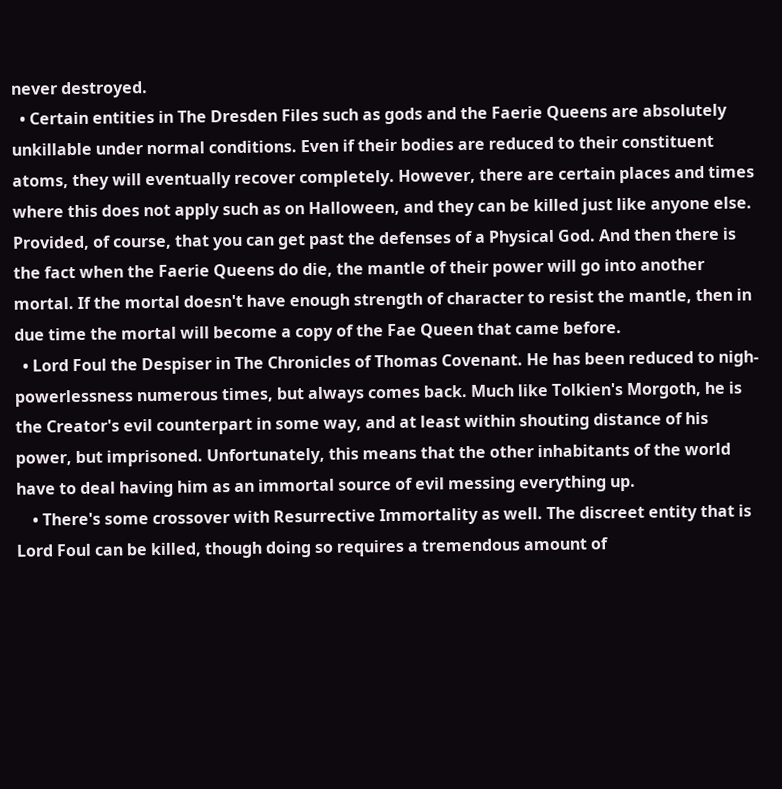never destroyed.
  • Certain entities in The Dresden Files such as gods and the Faerie Queens are absolutely unkillable under normal conditions. Even if their bodies are reduced to their constituent atoms, they will eventually recover completely. However, there are certain places and times where this does not apply such as on Halloween, and they can be killed just like anyone else. Provided, of course, that you can get past the defenses of a Physical God. And then there is the fact when the Faerie Queens do die, the mantle of their power will go into another mortal. If the mortal doesn't have enough strength of character to resist the mantle, then in due time the mortal will become a copy of the Fae Queen that came before.
  • Lord Foul the Despiser in The Chronicles of Thomas Covenant. He has been reduced to nigh-powerlessness numerous times, but always comes back. Much like Tolkien's Morgoth, he is the Creator's evil counterpart in some way, and at least within shouting distance of his power, but imprisoned. Unfortunately, this means that the other inhabitants of the world have to deal having him as an immortal source of evil messing everything up.
    • There's some crossover with Resurrective Immortality as well. The discreet entity that is Lord Foul can be killed, though doing so requires a tremendous amount of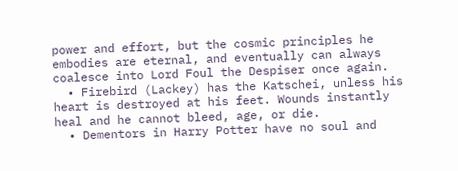power and effort, but the cosmic principles he embodies are eternal, and eventually can always coalesce into Lord Foul the Despiser once again.
  • Firebird (Lackey) has the Katschei, unless his heart is destroyed at his feet. Wounds instantly heal and he cannot bleed, age, or die.
  • Dementors in Harry Potter have no soul and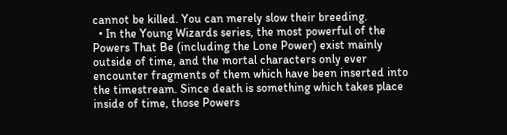cannot be killed. You can merely slow their breeding.
  • In the Young Wizards series, the most powerful of the Powers That Be (including the Lone Power) exist mainly outside of time, and the mortal characters only ever encounter fragments of them which have been inserted into the timestream. Since death is something which takes place inside of time, those Powers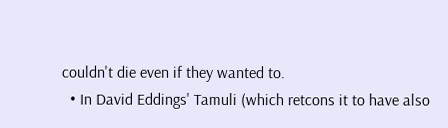couldn't die even if they wanted to.
  • In David Eddings' Tamuli (which retcons it to have also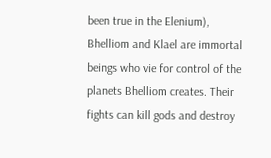been true in the Elenium), Bhelliom and Klael are immortal beings who vie for control of the planets Bhelliom creates. Their fights can kill gods and destroy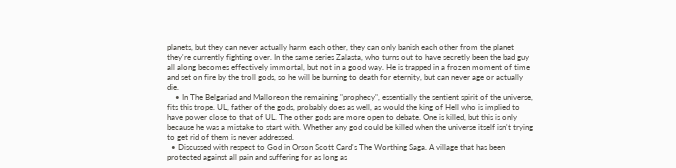planets, but they can never actually harm each other, they can only banish each other from the planet they're currently fighting over. In the same series Zalasta, who turns out to have secretly been the bad guy all along becomes effectively immortal, but not in a good way. He is trapped in a frozen moment of time and set on fire by the troll gods, so he will be burning to death for eternity, but can never age or actually die.
    • In The Belgariad and Malloreon the remaining "prophecy", essentially the sentient spirit of the universe, fits this trope. UL, father of the gods, probably does as well, as would the king of Hell who is implied to have power close to that of UL. The other gods are more open to debate. One is killed, but this is only because he was a mistake to start with. Whether any god could be killed when the universe itself isn't trying to get rid of them is never addressed.
  • Discussed with respect to God in Orson Scott Card's The Worthing Saga. A village that has been protected against all pain and suffering for as long as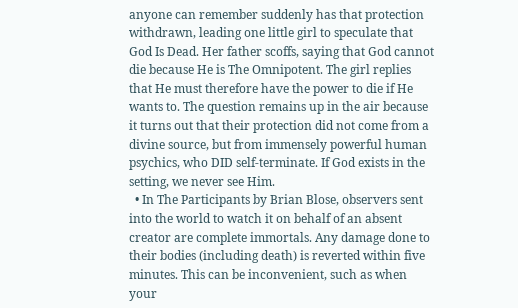anyone can remember suddenly has that protection withdrawn, leading one little girl to speculate that God Is Dead. Her father scoffs, saying that God cannot die because He is The Omnipotent. The girl replies that He must therefore have the power to die if He wants to. The question remains up in the air because it turns out that their protection did not come from a divine source, but from immensely powerful human psychics, who DID self-terminate. If God exists in the setting, we never see Him.
  • In The Participants by Brian Blose, observers sent into the world to watch it on behalf of an absent creator are complete immortals. Any damage done to their bodies (including death) is reverted within five minutes. This can be inconvenient, such as when your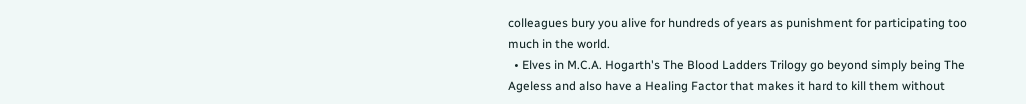colleagues bury you alive for hundreds of years as punishment for participating too much in the world.
  • Elves in M.C.A. Hogarth's The Blood Ladders Trilogy go beyond simply being The Ageless and also have a Healing Factor that makes it hard to kill them without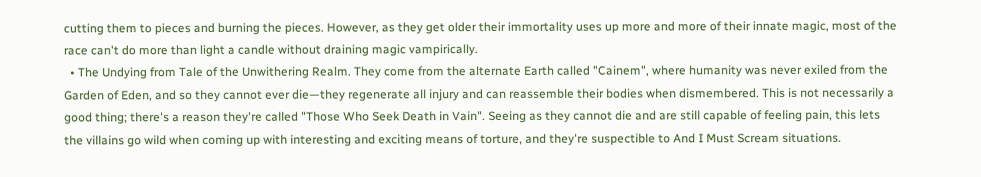cutting them to pieces and burning the pieces. However, as they get older their immortality uses up more and more of their innate magic, most of the race can't do more than light a candle without draining magic vampirically.
  • The Undying from Tale of the Unwithering Realm. They come from the alternate Earth called "Cainem", where humanity was never exiled from the Garden of Eden, and so they cannot ever die—they regenerate all injury and can reassemble their bodies when dismembered. This is not necessarily a good thing; there's a reason they're called "Those Who Seek Death in Vain". Seeing as they cannot die and are still capable of feeling pain, this lets the villains go wild when coming up with interesting and exciting means of torture, and they're suspectible to And I Must Scream situations.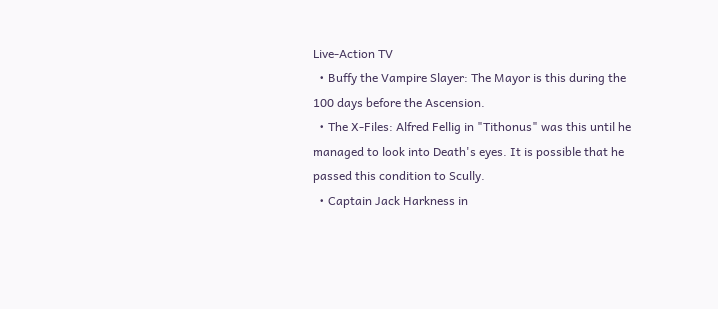Live-Action TV
  • Buffy the Vampire Slayer: The Mayor is this during the 100 days before the Ascension.
  • The X-Files: Alfred Fellig in "Tithonus" was this until he managed to look into Death's eyes. It is possible that he passed this condition to Scully.
  • Captain Jack Harkness in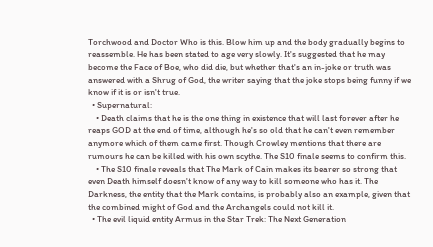Torchwood and Doctor Who is this. Blow him up and the body gradually begins to reassemble. He has been stated to age very slowly. It's suggested that he may become the Face of Boe, who did die, but whether that's an in-joke or truth was answered with a Shrug of God, the writer saying that the joke stops being funny if we know if it is or isn't true.
  • Supernatural:
    • Death claims that he is the one thing in existence that will last forever after he reaps GOD at the end of time, although he's so old that he can't even remember anymore which of them came first. Though Crowley mentions that there are rumours he can be killed with his own scythe. The S10 finale seems to confirm this.
    • The S10 finale reveals that The Mark of Cain makes its bearer so strong that even Death himself doesn't know of any way to kill someone who has it. The Darkness, the entity that the Mark contains, is probably also an example, given that the combined might of God and the Archangels could not kill it.
  • The evil liquid entity Armus in the Star Trek: The Next Generation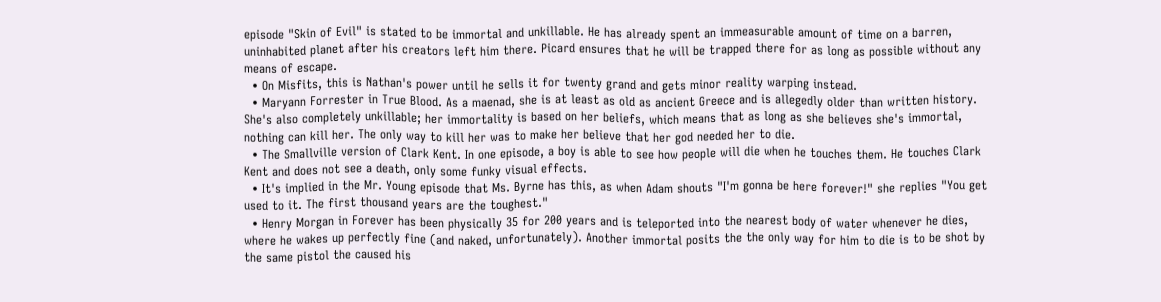episode "Skin of Evil" is stated to be immortal and unkillable. He has already spent an immeasurable amount of time on a barren, uninhabited planet after his creators left him there. Picard ensures that he will be trapped there for as long as possible without any means of escape.
  • On Misfits, this is Nathan's power until he sells it for twenty grand and gets minor reality warping instead.
  • Maryann Forrester in True Blood. As a maenad, she is at least as old as ancient Greece and is allegedly older than written history. She's also completely unkillable; her immortality is based on her beliefs, which means that as long as she believes she's immortal, nothing can kill her. The only way to kill her was to make her believe that her god needed her to die.
  • The Smallville version of Clark Kent. In one episode, a boy is able to see how people will die when he touches them. He touches Clark Kent and does not see a death, only some funky visual effects.
  • It's implied in the Mr. Young episode that Ms. Byrne has this, as when Adam shouts "I'm gonna be here forever!" she replies "You get used to it. The first thousand years are the toughest."
  • Henry Morgan in Forever has been physically 35 for 200 years and is teleported into the nearest body of water whenever he dies, where he wakes up perfectly fine (and naked, unfortunately). Another immortal posits the the only way for him to die is to be shot by the same pistol the caused his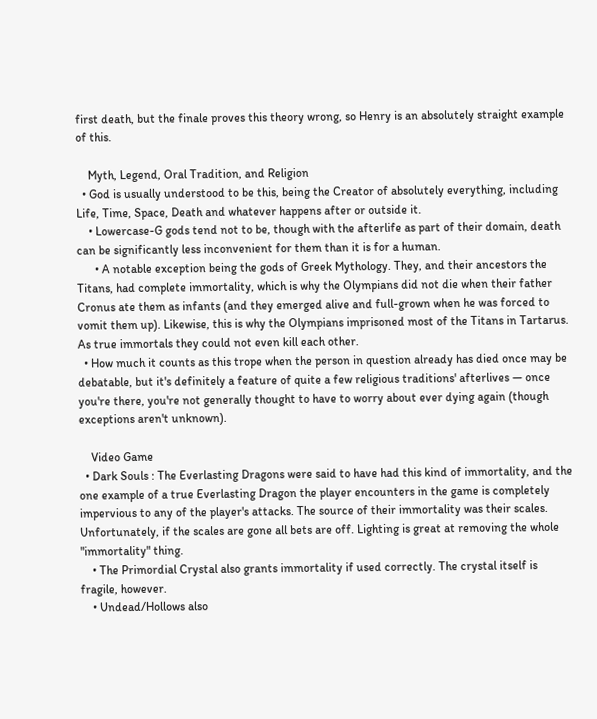first death, but the finale proves this theory wrong, so Henry is an absolutely straight example of this.

    Myth, Legend, Oral Tradition, and Religion
  • God is usually understood to be this, being the Creator of absolutely everything, including Life, Time, Space, Death and whatever happens after or outside it.
    • Lowercase-G gods tend not to be, though with the afterlife as part of their domain, death can be significantly less inconvenient for them than it is for a human.
      • A notable exception being the gods of Greek Mythology. They, and their ancestors the Titans, had complete immortality, which is why the Olympians did not die when their father Cronus ate them as infants (and they emerged alive and full-grown when he was forced to vomit them up). Likewise, this is why the Olympians imprisoned most of the Titans in Tartarus. As true immortals they could not even kill each other.
  • How much it counts as this trope when the person in question already has died once may be debatable, but it's definitely a feature of quite a few religious traditions' afterlives — once you're there, you're not generally thought to have to worry about ever dying again (though exceptions aren't unknown).

    Video Game
  • Dark Souls : The Everlasting Dragons were said to have had this kind of immortality, and the one example of a true Everlasting Dragon the player encounters in the game is completely impervious to any of the player's attacks. The source of their immortality was their scales. Unfortunately, if the scales are gone all bets are off. Lighting is great at removing the whole "immortality" thing.
    • The Primordial Crystal also grants immortality if used correctly. The crystal itself is fragile, however.
    • Undead/Hollows also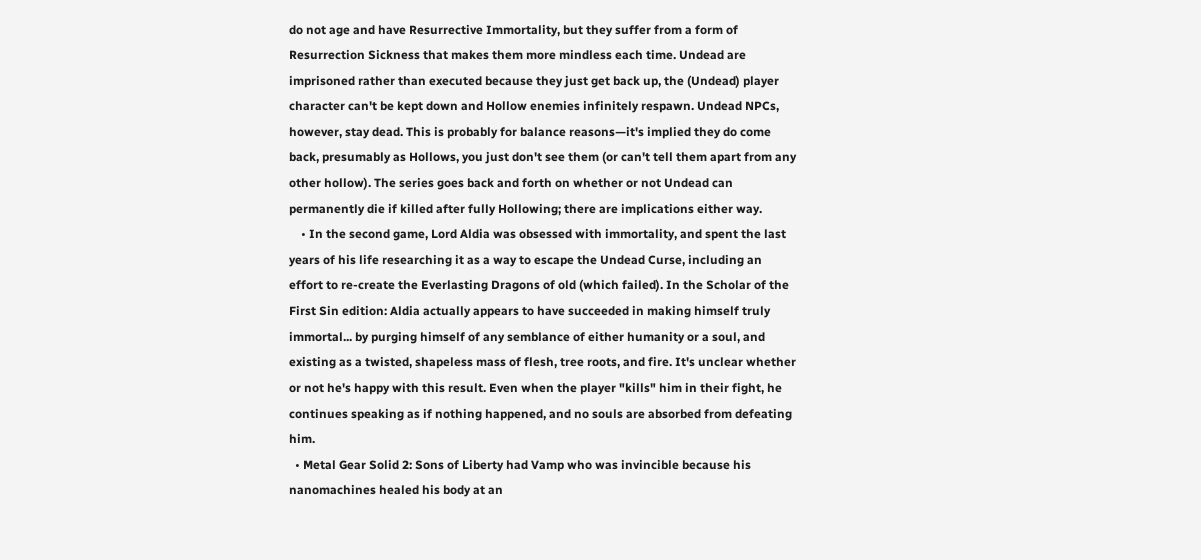do not age and have Resurrective Immortality, but they suffer from a form of Resurrection Sickness that makes them more mindless each time. Undead are imprisoned rather than executed because they just get back up, the (Undead) player character can't be kept down and Hollow enemies infinitely respawn. Undead NPCs, however, stay dead. This is probably for balance reasons—it's implied they do come back, presumably as Hollows, you just don't see them (or can't tell them apart from any other hollow). The series goes back and forth on whether or not Undead can permanently die if killed after fully Hollowing; there are implications either way.
    • In the second game, Lord Aldia was obsessed with immortality, and spent the last years of his life researching it as a way to escape the Undead Curse, including an effort to re-create the Everlasting Dragons of old (which failed). In the Scholar of the First Sin edition: Aldia actually appears to have succeeded in making himself truly immortal... by purging himself of any semblance of either humanity or a soul, and existing as a twisted, shapeless mass of flesh, tree roots, and fire. It's unclear whether or not he's happy with this result. Even when the player "kills" him in their fight, he continues speaking as if nothing happened, and no souls are absorbed from defeating him.
  • Metal Gear Solid 2: Sons of Liberty had Vamp who was invincible because his nanomachines healed his body at an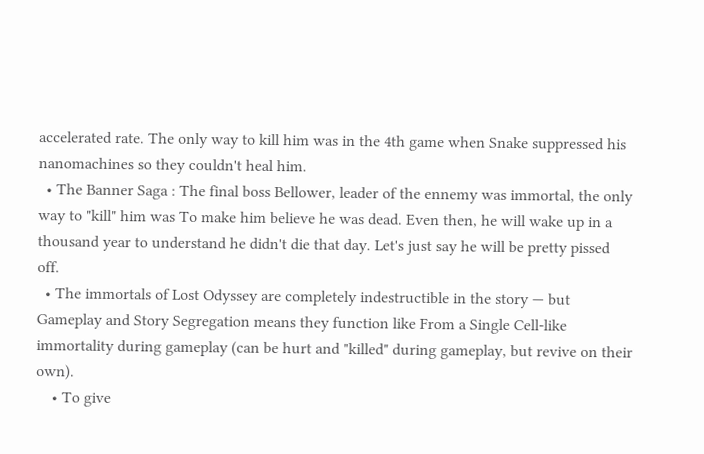accelerated rate. The only way to kill him was in the 4th game when Snake suppressed his nanomachines so they couldn't heal him.
  • The Banner Saga : The final boss Bellower, leader of the ennemy was immortal, the only way to "kill" him was To make him believe he was dead. Even then, he will wake up in a thousand year to understand he didn't die that day. Let's just say he will be pretty pissed off.
  • The immortals of Lost Odyssey are completely indestructible in the story — but Gameplay and Story Segregation means they function like From a Single Cell-like immortality during gameplay (can be hurt and "killed" during gameplay, but revive on their own).
    • To give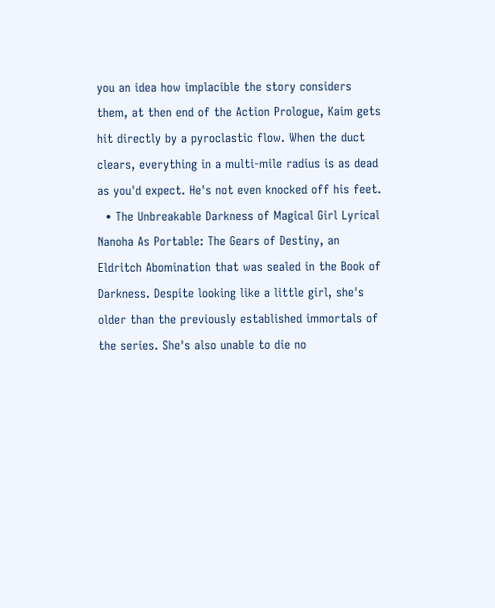you an idea how implacible the story considers them, at then end of the Action Prologue, Kaim gets hit directly by a pyroclastic flow. When the duct clears, everything in a multi-mile radius is as dead as you'd expect. He's not even knocked off his feet.
  • The Unbreakable Darkness of Magical Girl Lyrical Nanoha As Portable: The Gears of Destiny, an Eldritch Abomination that was sealed in the Book of Darkness. Despite looking like a little girl, she's older than the previously established immortals of the series. She's also unable to die no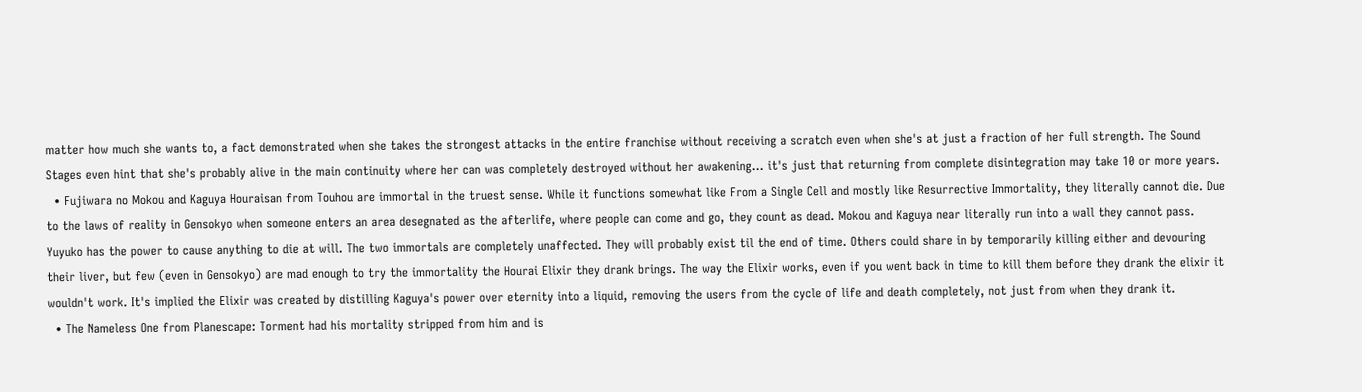matter how much she wants to, a fact demonstrated when she takes the strongest attacks in the entire franchise without receiving a scratch even when she's at just a fraction of her full strength. The Sound Stages even hint that she's probably alive in the main continuity where her can was completely destroyed without her awakening... it's just that returning from complete disintegration may take 10 or more years.
  • Fujiwara no Mokou and Kaguya Houraisan from Touhou are immortal in the truest sense. While it functions somewhat like From a Single Cell and mostly like Resurrective Immortality, they literally cannot die. Due to the laws of reality in Gensokyo when someone enters an area desegnated as the afterlife, where people can come and go, they count as dead. Mokou and Kaguya near literally run into a wall they cannot pass. Yuyuko has the power to cause anything to die at will. The two immortals are completely unaffected. They will probably exist til the end of time. Others could share in by temporarily killing either and devouring their liver, but few (even in Gensokyo) are mad enough to try the immortality the Hourai Elixir they drank brings. The way the Elixir works, even if you went back in time to kill them before they drank the elixir it wouldn't work. It's implied the Elixir was created by distilling Kaguya's power over eternity into a liquid, removing the users from the cycle of life and death completely, not just from when they drank it.
  • The Nameless One from Planescape: Torment had his mortality stripped from him and is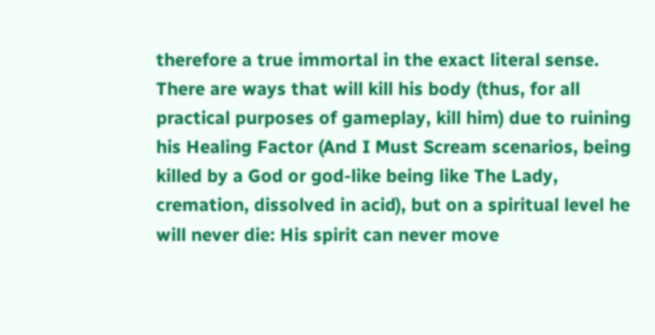therefore a true immortal in the exact literal sense. There are ways that will kill his body (thus, for all practical purposes of gameplay, kill him) due to ruining his Healing Factor (And I Must Scream scenarios, being killed by a God or god-like being like The Lady, cremation, dissolved in acid), but on a spiritual level he will never die: His spirit can never move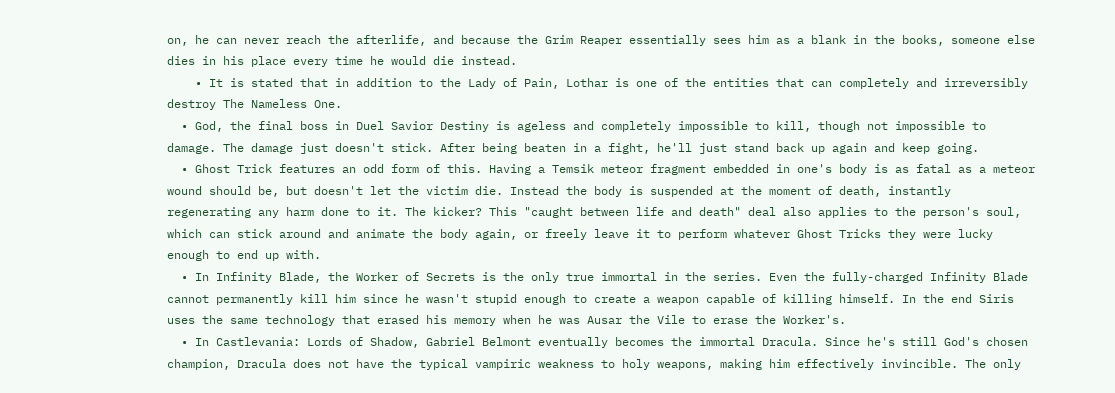on, he can never reach the afterlife, and because the Grim Reaper essentially sees him as a blank in the books, someone else dies in his place every time he would die instead.
    • It is stated that in addition to the Lady of Pain, Lothar is one of the entities that can completely and irreversibly destroy The Nameless One.
  • God, the final boss in Duel Savior Destiny is ageless and completely impossible to kill, though not impossible to damage. The damage just doesn't stick. After being beaten in a fight, he'll just stand back up again and keep going.
  • Ghost Trick features an odd form of this. Having a Temsik meteor fragment embedded in one's body is as fatal as a meteor wound should be, but doesn't let the victim die. Instead the body is suspended at the moment of death, instantly regenerating any harm done to it. The kicker? This "caught between life and death" deal also applies to the person's soul, which can stick around and animate the body again, or freely leave it to perform whatever Ghost Tricks they were lucky enough to end up with.
  • In Infinity Blade, the Worker of Secrets is the only true immortal in the series. Even the fully-charged Infinity Blade cannot permanently kill him since he wasn't stupid enough to create a weapon capable of killing himself. In the end Siris uses the same technology that erased his memory when he was Ausar the Vile to erase the Worker's.
  • In Castlevania: Lords of Shadow, Gabriel Belmont eventually becomes the immortal Dracula. Since he's still God's chosen champion, Dracula does not have the typical vampiric weakness to holy weapons, making him effectively invincible. The only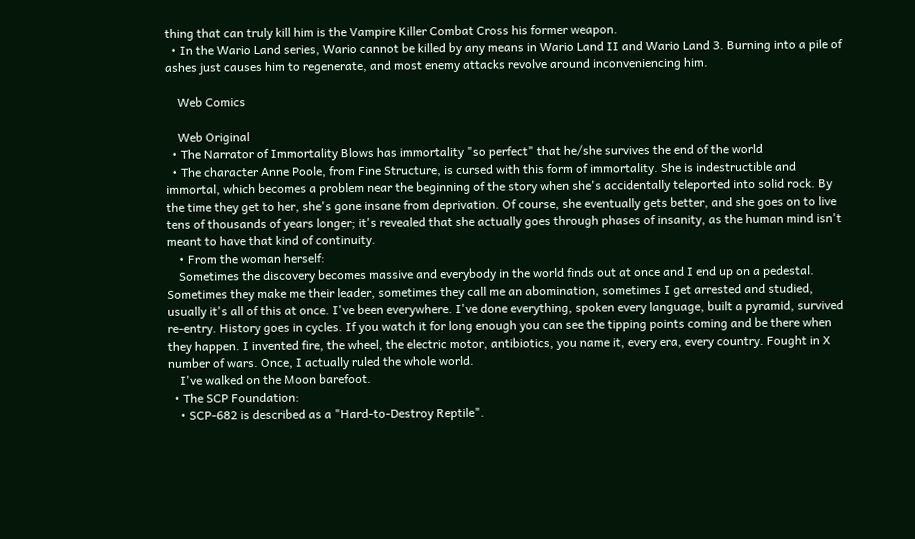thing that can truly kill him is the Vampire Killer Combat Cross his former weapon.
  • In the Wario Land series, Wario cannot be killed by any means in Wario Land II and Wario Land 3. Burning into a pile of ashes just causes him to regenerate, and most enemy attacks revolve around inconveniencing him.

    Web Comics

    Web Original
  • The Narrator of Immortality Blows has immortality "so perfect" that he/she survives the end of the world
  • The character Anne Poole, from Fine Structure, is cursed with this form of immortality. She is indestructible and immortal, which becomes a problem near the beginning of the story when she's accidentally teleported into solid rock. By the time they get to her, she's gone insane from deprivation. Of course, she eventually gets better, and she goes on to live tens of thousands of years longer; it's revealed that she actually goes through phases of insanity, as the human mind isn't meant to have that kind of continuity.
    • From the woman herself:
    Sometimes the discovery becomes massive and everybody in the world finds out at once and I end up on a pedestal. Sometimes they make me their leader, sometimes they call me an abomination, sometimes I get arrested and studied, usually it's all of this at once. I've been everywhere. I've done everything, spoken every language, built a pyramid, survived re-entry. History goes in cycles. If you watch it for long enough you can see the tipping points coming and be there when they happen. I invented fire, the wheel, the electric motor, antibiotics, you name it, every era, every country. Fought in X number of wars. Once, I actually ruled the whole world.
    I've walked on the Moon barefoot.
  • The SCP Foundation:
    • SCP-682 is described as a "Hard-to-Destroy Reptile".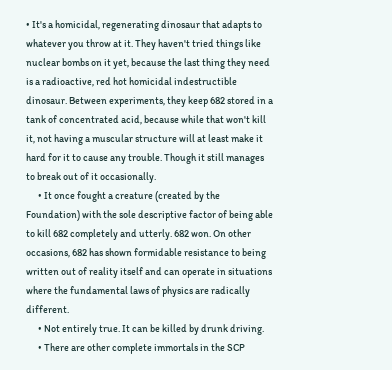• It's a homicidal, regenerating dinosaur that adapts to whatever you throw at it. They haven't tried things like nuclear bombs on it yet, because the last thing they need is a radioactive, red hot homicidal indestructible dinosaur. Between experiments, they keep 682 stored in a tank of concentrated acid, because while that won't kill it, not having a muscular structure will at least make it hard for it to cause any trouble. Though it still manages to break out of it occasionally.
      • It once fought a creature (created by the Foundation) with the sole descriptive factor of being able to kill 682 completely and utterly. 682 won. On other occasions, 682 has shown formidable resistance to being written out of reality itself and can operate in situations where the fundamental laws of physics are radically different.
      • Not entirely true. It can be killed by drunk driving.
      • There are other complete immortals in the SCP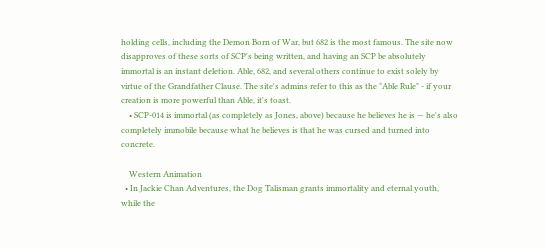holding cells, including the Demon Born of War, but 682 is the most famous. The site now disapproves of these sorts of SCP's being written, and having an SCP be absolutely immortal is an instant deletion. Able, 682, and several others continue to exist solely by virtue of the Grandfather Clause. The site's admins refer to this as the "Able Rule" - if your creation is more powerful than Able, it's toast.
    • SCP-014 is immortal (as completely as Jones, above) because he believes he is — he's also completely immobile because what he believes is that he was cursed and turned into concrete.

    Western Animation
  • In Jackie Chan Adventures, the Dog Talisman grants immortality and eternal youth, while the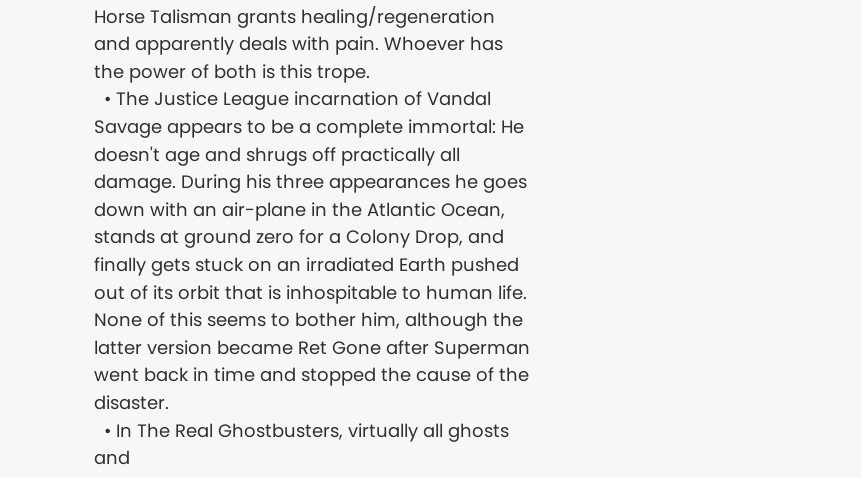Horse Talisman grants healing/regeneration and apparently deals with pain. Whoever has the power of both is this trope.
  • The Justice League incarnation of Vandal Savage appears to be a complete immortal: He doesn't age and shrugs off practically all damage. During his three appearances he goes down with an air-plane in the Atlantic Ocean, stands at ground zero for a Colony Drop, and finally gets stuck on an irradiated Earth pushed out of its orbit that is inhospitable to human life. None of this seems to bother him, although the latter version became Ret Gone after Superman went back in time and stopped the cause of the disaster.
  • In The Real Ghostbusters, virtually all ghosts and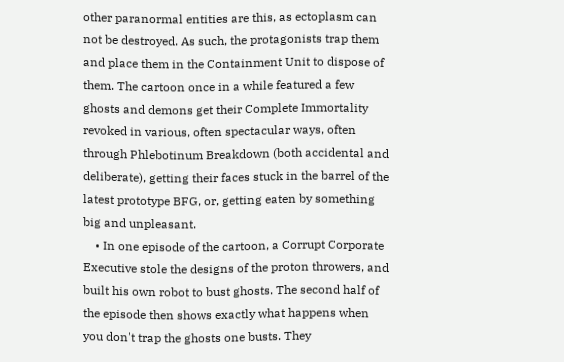other paranormal entities are this, as ectoplasm can not be destroyed. As such, the protagonists trap them and place them in the Containment Unit to dispose of them. The cartoon once in a while featured a few ghosts and demons get their Complete Immortality revoked in various, often spectacular ways, often through Phlebotinum Breakdown (both accidental and deliberate), getting their faces stuck in the barrel of the latest prototype BFG, or, getting eaten by something big and unpleasant.
    • In one episode of the cartoon, a Corrupt Corporate Executive stole the designs of the proton throwers, and built his own robot to bust ghosts. The second half of the episode then shows exactly what happens when you don't trap the ghosts one busts. They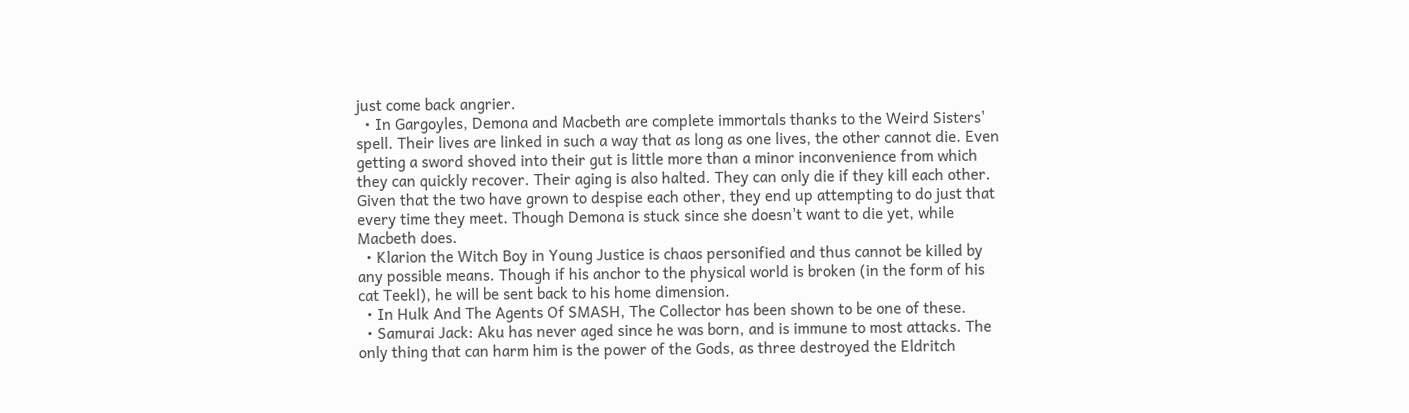just come back angrier.
  • In Gargoyles, Demona and Macbeth are complete immortals thanks to the Weird Sisters' spell. Their lives are linked in such a way that as long as one lives, the other cannot die. Even getting a sword shoved into their gut is little more than a minor inconvenience from which they can quickly recover. Their aging is also halted. They can only die if they kill each other. Given that the two have grown to despise each other, they end up attempting to do just that every time they meet. Though Demona is stuck since she doesn't want to die yet, while Macbeth does.
  • Klarion the Witch Boy in Young Justice is chaos personified and thus cannot be killed by any possible means. Though if his anchor to the physical world is broken (in the form of his cat Teekl), he will be sent back to his home dimension.
  • In Hulk And The Agents Of SMASH, The Collector has been shown to be one of these.
  • Samurai Jack: Aku has never aged since he was born, and is immune to most attacks. The only thing that can harm him is the power of the Gods, as three destroyed the Eldritch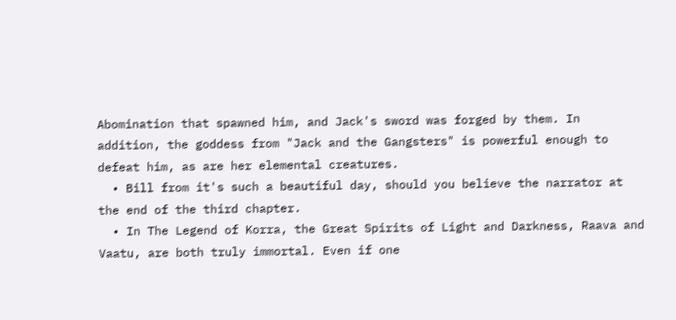Abomination that spawned him, and Jack's sword was forged by them. In addition, the goddess from "Jack and the Gangsters" is powerful enough to defeat him, as are her elemental creatures.
  • Bill from it's such a beautiful day, should you believe the narrator at the end of the third chapter.
  • In The Legend of Korra, the Great Spirits of Light and Darkness, Raava and Vaatu, are both truly immortal. Even if one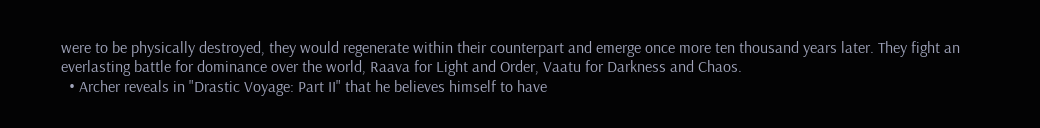were to be physically destroyed, they would regenerate within their counterpart and emerge once more ten thousand years later. They fight an everlasting battle for dominance over the world, Raava for Light and Order, Vaatu for Darkness and Chaos.
  • Archer reveals in "Drastic Voyage: Part II" that he believes himself to have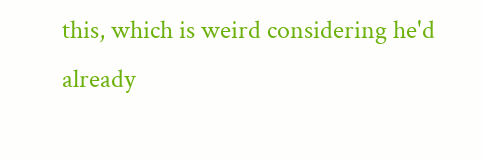this, which is weird considering he'd already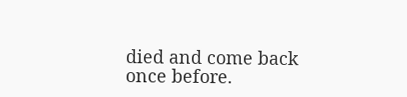died and come back once before.